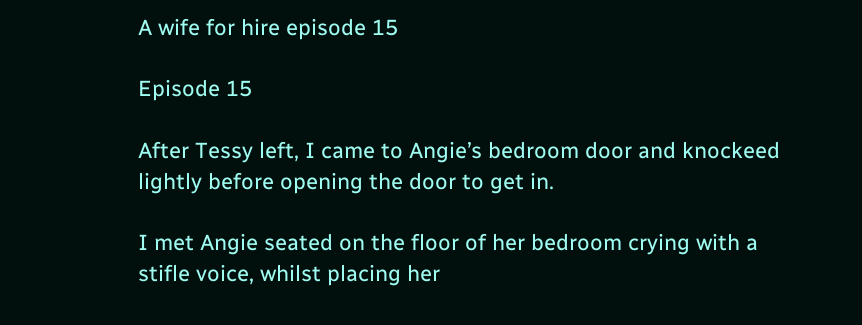A wife for hire episode 15

Episode 15

After Tessy left, I came to Angie’s bedroom door and knockeed lightly before opening the door to get in.

I met Angie seated on the floor of her bedroom crying with a stifle voice, whilst placing her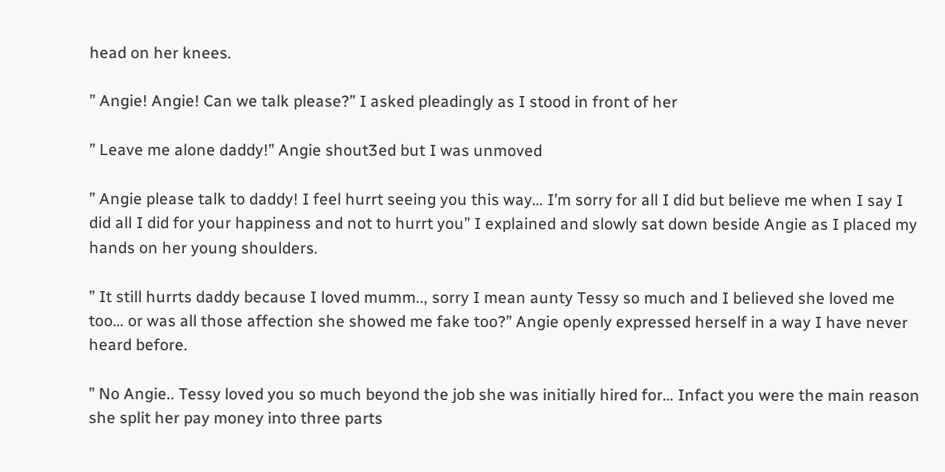head on her knees.

” Angie! Angie! Can we talk please?” I asked pleadingly as I stood in front of her

” Leave me alone daddy!” Angie shout3ed but I was unmoved

” Angie please talk to daddy! I feel hurrt seeing you this way… I’m sorry for all I did but believe me when I say I did all I did for your happiness and not to hurrt you” I explained and slowly sat down beside Angie as I placed my hands on her young shoulders.

” It still hurrts daddy because I loved mumm.., sorry I mean aunty Tessy so much and I believed she loved me too… or was all those affection she showed me fake too?” Angie openly expressed herself in a way I have never heard before.

” No Angie.. Tessy loved you so much beyond the job she was initially hired for… Infact you were the main reason she split her pay money into three parts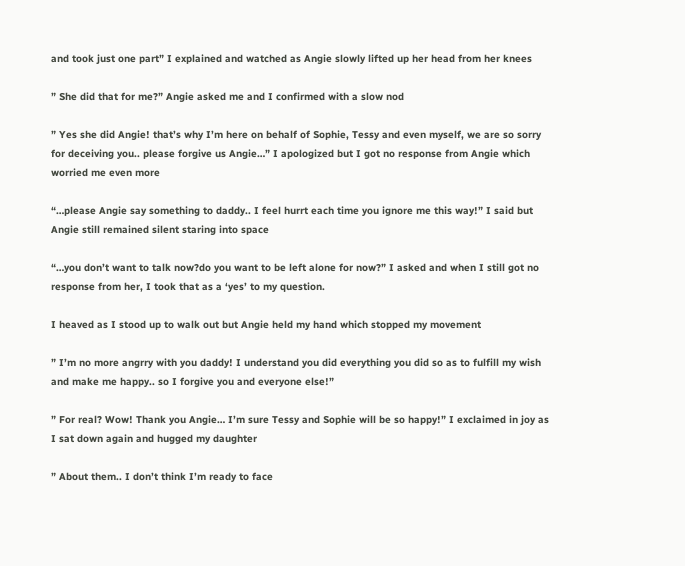and took just one part” I explained and watched as Angie slowly lifted up her head from her knees

” She did that for me?” Angie asked me and I confirmed with a slow nod

” Yes she did Angie! that’s why I’m here on behalf of Sophie, Tessy and even myself, we are so sorry for deceiving you.. please forgive us Angie…” I apologized but I got no response from Angie which worried me even more

“…please Angie say something to daddy.. I feel hurrt each time you ignore me this way!” I said but Angie still remained silent staring into space

“…you don’t want to talk now?do you want to be left alone for now?” I asked and when I still got no response from her, I took that as a ‘yes’ to my question.

I heaved as I stood up to walk out but Angie held my hand which stopped my movement

” I’m no more angrry with you daddy! I understand you did everything you did so as to fulfill my wish and make me happy.. so I forgive you and everyone else!”

” For real? Wow! Thank you Angie… I’m sure Tessy and Sophie will be so happy!” I exclaimed in joy as I sat down again and hugged my daughter

” About them.. I don’t think I’m ready to face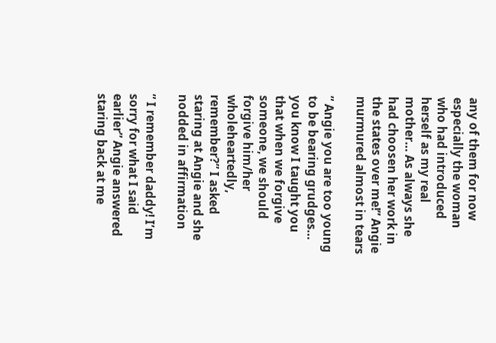any of them for now especially the woman who had introduced herself as my real mother… As always she had choosen her work in the states over me!” Angie murmured almost in tears

” Angie you are too young to be bearing grudges… you know I taught you that when we forgive someone, we should forgive him/her wholeheartedly, remember?” I asked staring at Angie and she nodded in affirmation

” I remember daddy! I’m sorry for what I said earlier” Angie answered staring back at me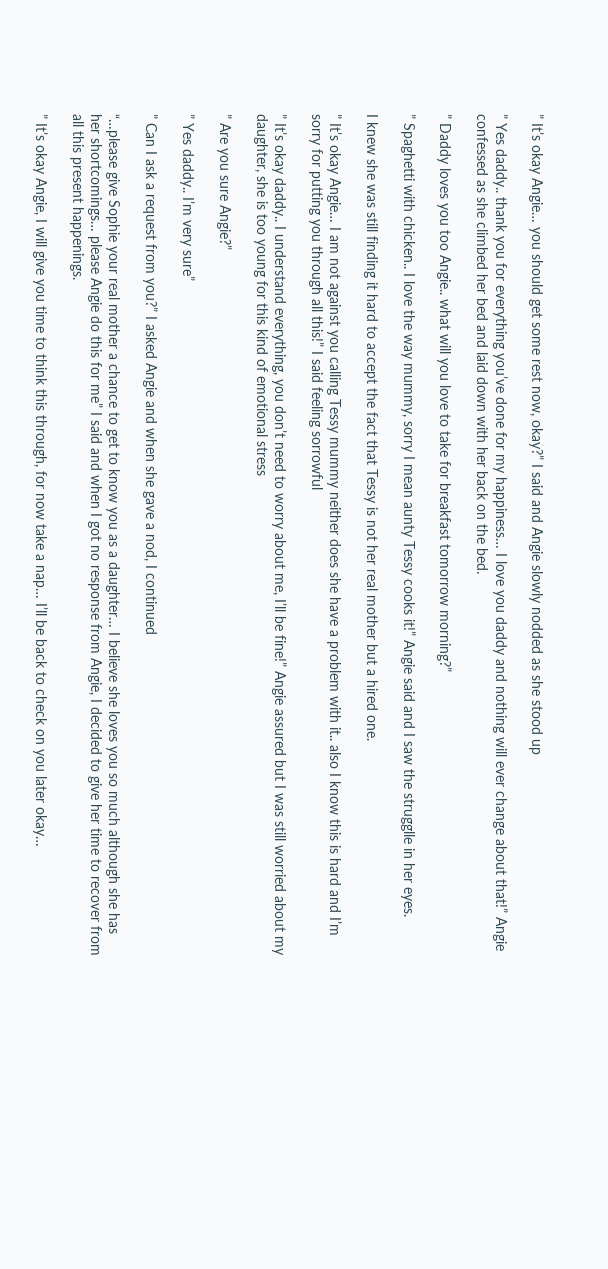” It’s okay Angie… you should get some rest now, okay?” I said and Angie slowly nodded as she stood up

” Yes daddy.. thank you for everything you’ve done for my happiness… I love you daddy and nothing will ever change about that!” Angie confessed as she climbed her bed and laid down with her back on the bed.

” Daddy loves you too Angie.. what will you love to take for breakfast tomorrow morning?”

” Spaghetti with chicken.. I love the way mummy, sorry I mean aunty Tessy cooks it!” Angie said and I saw the strugglle in her eyes.

I knew she was still finding it hard to accept the fact that Tessy is not her real mother but a hired one.

” It’s okay Angie… I am not against you calling Tessy mummy neither does she have a problem with it.. also I know this is hard and I’m sorry for putting you through all this!” I said feeling sorrowful

” It’s okay daddy.. I understand everything, you don’t need to worry about me, I’ll be fine!” Angie assured but I was still worried about my daughter, she is too young for this kind of emotional stress

” Are you sure Angie?”

” Yes daddy.. I’m very sure”

” Can I ask a request from you?” I asked Angie and when she gave a nod, I continued

“…please give Sophie your real mother a chance to get to know you as a daughter… I believe she loves you so much although she has her shortcomings… please Angie do this for me” I said and when I got no response from Angie, I decided to give her time to recover from all this present happenings.

” It’s okay Angie, I will give you time to think this through, for now take a nap… I’ll be back to check on you later okay…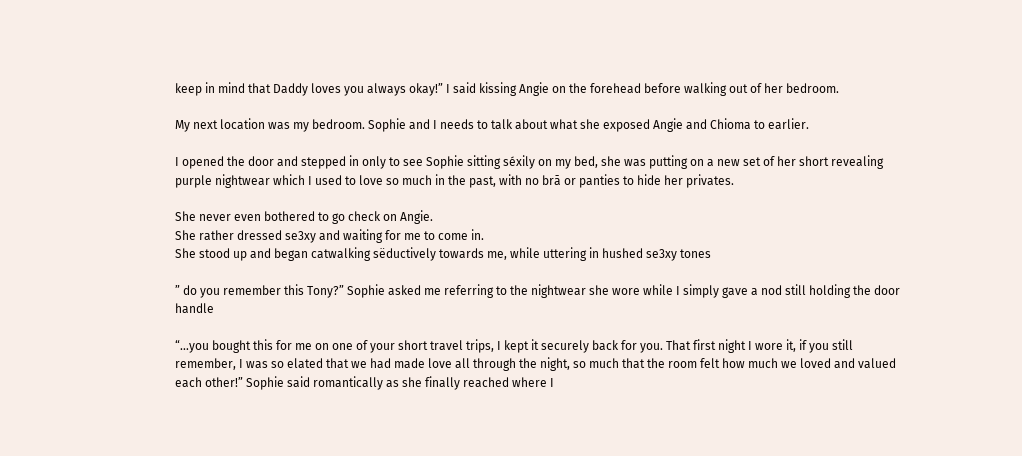keep in mind that Daddy loves you always okay!” I said kissing Angie on the forehead before walking out of her bedroom.

My next location was my bedroom. Sophie and I needs to talk about what she exposed Angie and Chioma to earlier.

I opened the door and stepped in only to see Sophie sitting séxily on my bed, she was putting on a new set of her short revealing purple nightwear which I used to love so much in the past, with no brā or panties to hide her privates.

She never even bothered to go check on Angie.
She rather dressed se3xy and waiting for me to come in.
She stood up and began catwalking sëductively towards me, while uttering in hushed se3xy tones

” do you remember this Tony?” Sophie asked me referring to the nightwear she wore while I simply gave a nod still holding the door handle

“…you bought this for me on one of your short travel trips, I kept it securely back for you. That first night I wore it, if you still remember, I was so elated that we had made love all through the night, so much that the room felt how much we loved and valued each other!” Sophie said romantically as she finally reached where I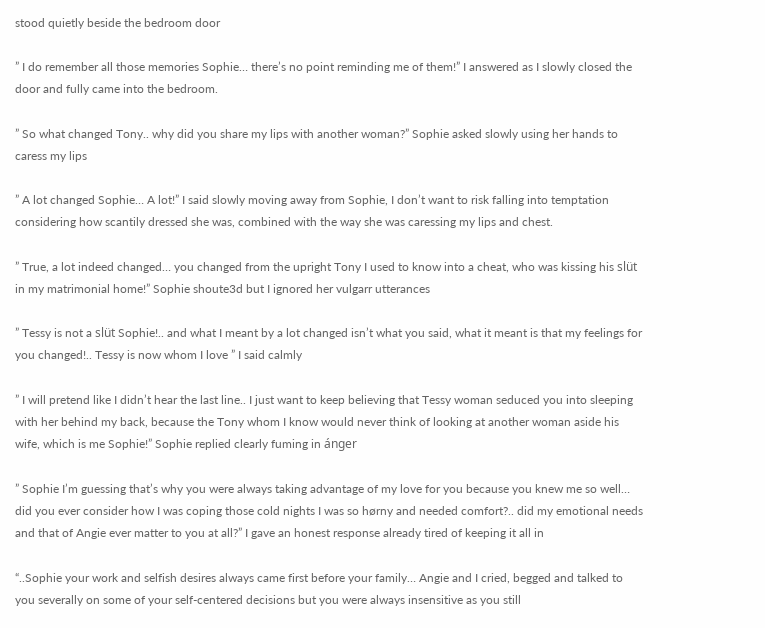stood quietly beside the bedroom door

” I do remember all those memories Sophie… there’s no point reminding me of them!” I answered as I slowly closed the door and fully came into the bedroom.

” So what changed Tony.. why did you share my lips with another woman?” Sophie asked slowly using her hands to caress my lips

” A lot changed Sophie… A lot!” I said slowly moving away from Sophie, I don’t want to risk falling into temptation considering how scantily dressed she was, combined with the way she was caressing my lips and chest.

” True, a lot indeed changed… you changed from the upright Tony I used to know into a cheat, who was kissing his slüt in my matrimonial home!” Sophie shoute3d but I ignored her vulgarr utterances

” Tessy is not a slüt Sophie!.. and what I meant by a lot changed isn’t what you said, what it meant is that my feelings for you changed!.. Tessy is now whom I love ” I said calmly

” I will pretend like I didn’t hear the last line.. I just want to keep believing that Tessy woman seduced you into sleeping with her behind my back, because the Tony whom I know would never think of looking at another woman aside his wife, which is me Sophie!” Sophie replied clearly fuming in ánger

” Sophie I’m guessing that’s why you were always taking advantage of my love for you because you knew me so well… did you ever consider how I was coping those cold nights I was so hørny and needed comfort?.. did my emotional needs and that of Angie ever matter to you at all?” I gave an honest response already tired of keeping it all in

“..Sophie your work and selfish desires always came first before your family… Angie and I cried, begged and talked to you severally on some of your self-centered decisions but you were always insensitive as you still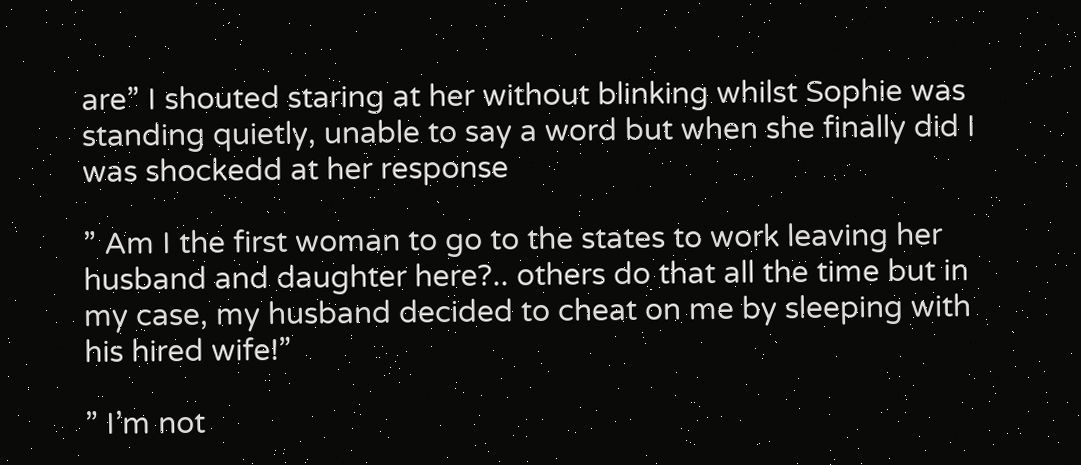are” I shouted staring at her without blinking whilst Sophie was standing quietly, unable to say a word but when she finally did I was shockedd at her response

” Am I the first woman to go to the states to work leaving her husband and daughter here?.. others do that all the time but in my case, my husband decided to cheat on me by sleeping with his hired wife!”

” I’m not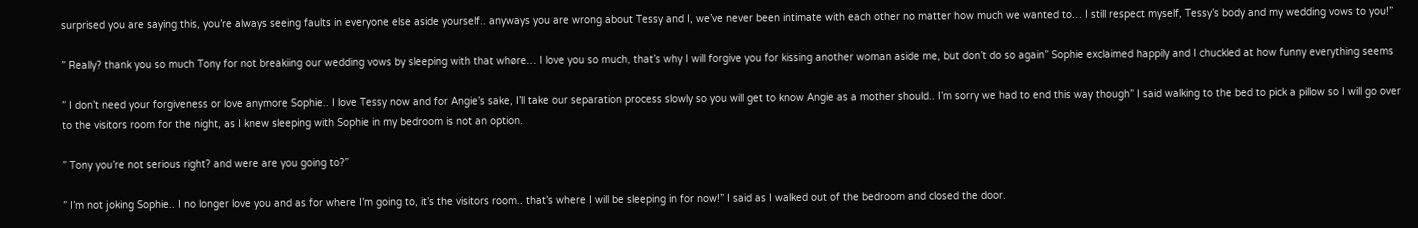surprised you are saying this, you’re always seeing faults in everyone else aside yourself.. anyways you are wrong about Tessy and I, we’ve never been intimate with each other no matter how much we wanted to… I still respect myself, Tessy’s body and my wedding vows to you!”

” Really? thank you so much Tony for not breakiing our wedding vows by sleeping with that whøre… I love you so much, that’s why I will forgive you for kissing another woman aside me, but don’t do so again” Sophie exclaimed happily and I chuckled at how funny everything seems

” I don’t need your forgiveness or love anymore Sophie.. I love Tessy now and for Angie’s sake, I’ll take our separation process slowly so you will get to know Angie as a mother should.. I’m sorry we had to end this way though” I said walking to the bed to pick a pillow so I will go over to the visitors room for the night, as I knew sleeping with Sophie in my bedroom is not an option.

” Tony you’re not serious right? and were are you going to?”

” I’m not joking Sophie.. I no longer love you and as for where I’m going to, it’s the visitors room.. that’s where I will be sleeping in for now!” I said as I walked out of the bedroom and closed the door.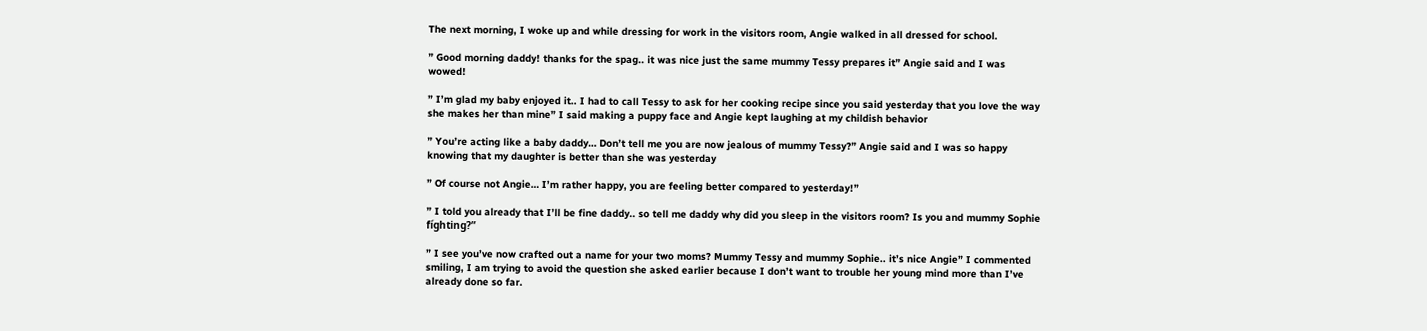The next morning, I woke up and while dressing for work in the visitors room, Angie walked in all dressed for school.

” Good morning daddy! thanks for the spag.. it was nice just the same mummy Tessy prepares it” Angie said and I was wowed!

” I’m glad my baby enjoyed it.. I had to call Tessy to ask for her cooking recipe since you said yesterday that you love the way she makes her than mine” I said making a puppy face and Angie kept laughing at my childish behavior

” You’re acting like a baby daddy… Don’t tell me you are now jealous of mummy Tessy?” Angie said and I was so happy knowing that my daughter is better than she was yesterday

” Of course not Angie… I’m rather happy, you are feeling better compared to yesterday!”

” I told you already that I’ll be fine daddy.. so tell me daddy why did you sleep in the visitors room? Is you and mummy Sophie fíghting?”

” I see you’ve now crafted out a name for your two moms? Mummy Tessy and mummy Sophie.. it’s nice Angie” I commented smiling, I am trying to avoid the question she asked earlier because I don’t want to trouble her young mind more than I’ve already done so far.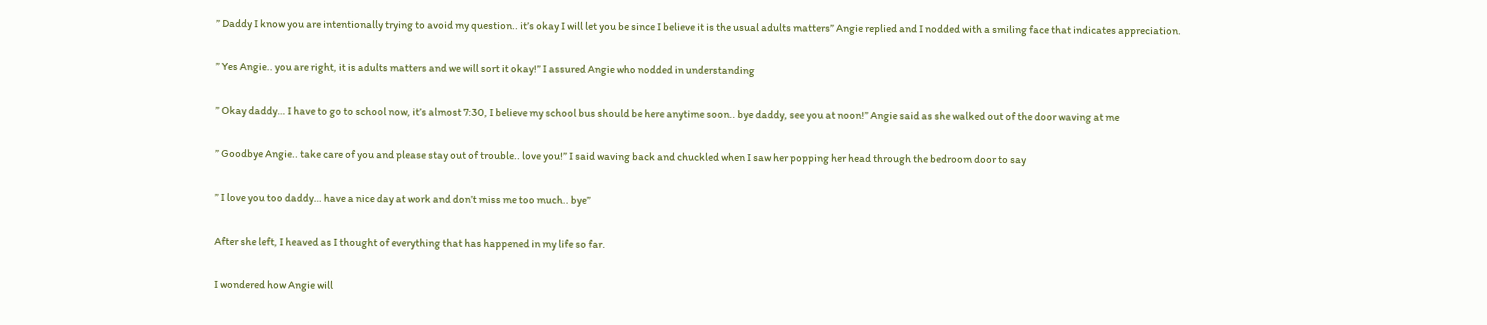” Daddy I know you are intentionally trying to avoid my question.. it’s okay I will let you be since I believe it is the usual adults matters” Angie replied and I nodded with a smiling face that indicates appreciation.

” Yes Angie.. you are right, it is adults matters and we will sort it okay!” I assured Angie who nodded in understanding

” Okay daddy… I have to go to school now, it’s almost 7:30, I believe my school bus should be here anytime soon.. bye daddy, see you at noon!” Angie said as she walked out of the door waving at me

” Goodbye Angie.. take care of you and please stay out of trouble.. love you!” I said waving back and chuckled when I saw her popping her head through the bedroom door to say

” I love you too daddy… have a nice day at work and don’t miss me too much.. bye”

After she left, I heaved as I thought of everything that has happened in my life so far.

I wondered how Angie will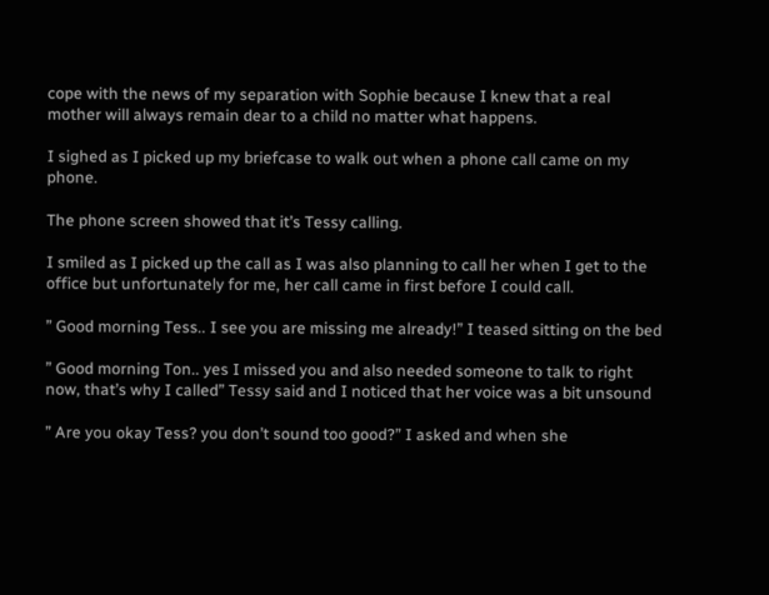cope with the news of my separation with Sophie because I knew that a real mother will always remain dear to a child no matter what happens.

I sighed as I picked up my briefcase to walk out when a phone call came on my phone.

The phone screen showed that it’s Tessy calling.

I smiled as I picked up the call as I was also planning to call her when I get to the office but unfortunately for me, her call came in first before I could call.

” Good morning Tess.. I see you are missing me already!” I teased sitting on the bed

” Good morning Ton.. yes I missed you and also needed someone to talk to right now, that’s why I called” Tessy said and I noticed that her voice was a bit unsound

” Are you okay Tess? you don’t sound too good?” I asked and when she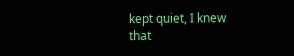kept quiet, I knew that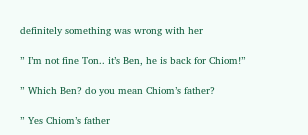definitely something was wrong with her

” I’m not fine Ton.. it’s Ben, he is back for Chiom!”

” Which Ben? do you mean Chiom’s father?

” Yes Chiom’s father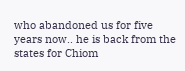who abandoned us for five years now.. he is back from the states for Chiom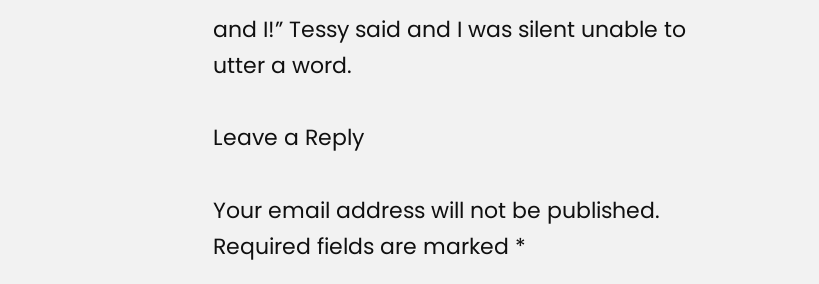and I!” Tessy said and I was silent unable to utter a word.

Leave a Reply

Your email address will not be published. Required fields are marked *